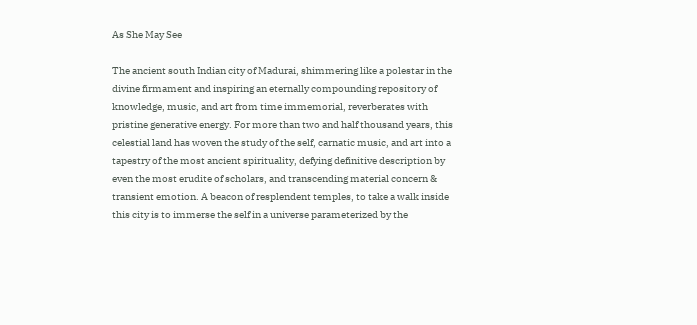As She May See

The ancient south Indian city of Madurai, shimmering like a polestar in the divine firmament and inspiring an eternally compounding repository of knowledge, music, and art from time immemorial, reverberates with pristine generative energy. For more than two and half thousand years, this celestial land has woven the study of the self, carnatic music, and art into a tapestry of the most ancient spirituality, defying definitive description by even the most erudite of scholars, and transcending material concern & transient emotion. A beacon of resplendent temples, to take a walk inside this city is to immerse the self in a universe parameterized by the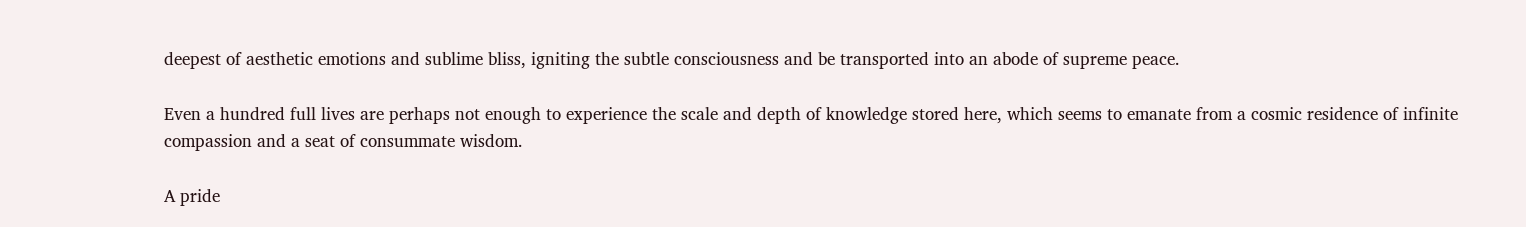deepest of aesthetic emotions and sublime bliss, igniting the subtle consciousness and be transported into an abode of supreme peace.

Even a hundred full lives are perhaps not enough to experience the scale and depth of knowledge stored here, which seems to emanate from a cosmic residence of infinite compassion and a seat of consummate wisdom.

A pride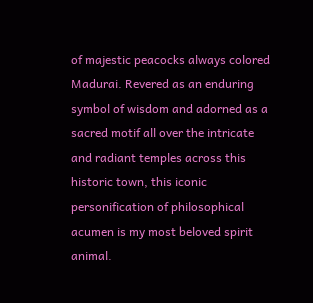of majestic peacocks always colored Madurai. Revered as an enduring symbol of wisdom and adorned as a sacred motif all over the intricate and radiant temples across this historic town, this iconic personification of philosophical acumen is my most beloved spirit animal.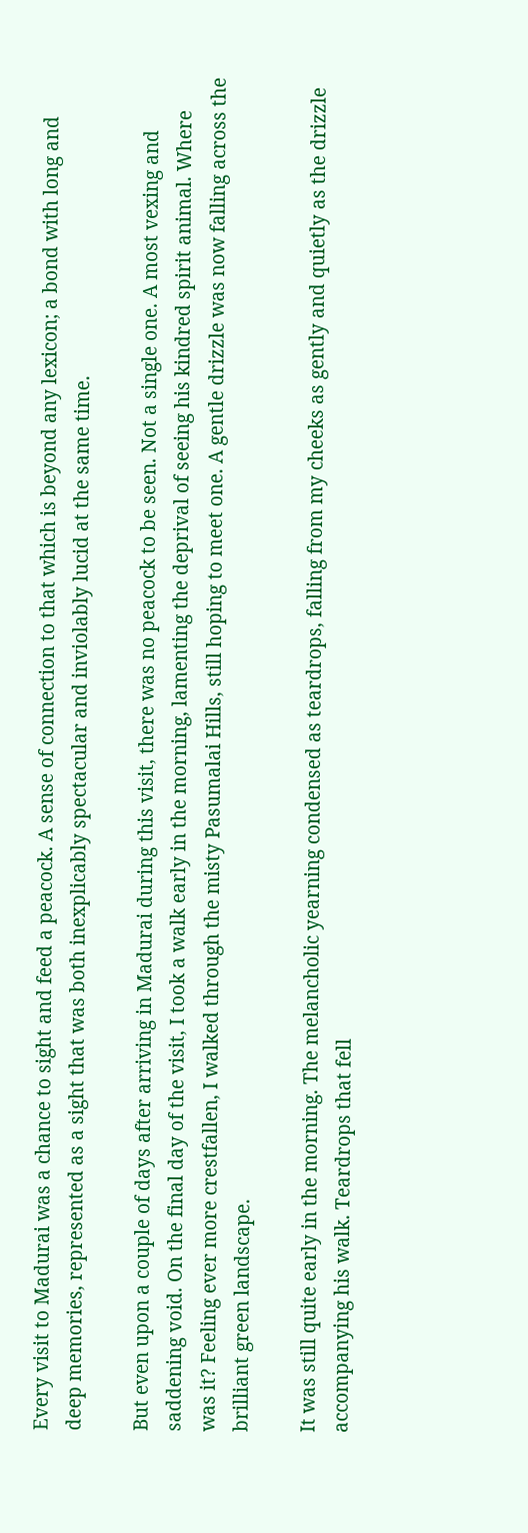Every visit to Madurai was a chance to sight and feed a peacock. A sense of connection to that which is beyond any lexicon; a bond with long and deep memories, represented as a sight that was both inexplicably spectacular and inviolably lucid at the same time.

But even upon a couple of days after arriving in Madurai during this visit, there was no peacock to be seen. Not a single one. A most vexing and saddening void. On the final day of the visit, I took a walk early in the morning, lamenting the deprival of seeing his kindred spirit animal. Where was it? Feeling ever more crestfallen, I walked through the misty Pasumalai Hills, still hoping to meet one. A gentle drizzle was now falling across the brilliant green landscape.

It was still quite early in the morning. The melancholic yearning condensed as teardrops, falling from my cheeks as gently and quietly as the drizzle accompanying his walk. Teardrops that fell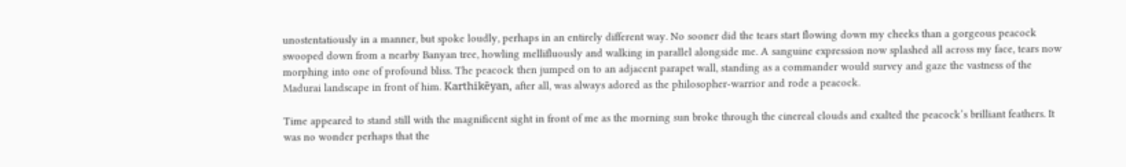unostentatiously in a manner, but spoke loudly, perhaps in an entirely different way. No sooner did the tears start flowing down my cheeks than a gorgeous peacock swooped down from a nearby Banyan tree, howling mellifluously and walking in parallel alongside me. A sanguine expression now splashed all across my face, tears now morphing into one of profound bliss. The peacock then jumped on to an adjacent parapet wall, standing as a commander would survey and gaze the vastness of the Madurai landscape in front of him. Karthikēyan, after all, was always adored as the philosopher-warrior and rode a peacock.

Time appeared to stand still with the magnificent sight in front of me as the morning sun broke through the cinereal clouds and exalted the peacock’s brilliant feathers. It was no wonder perhaps that the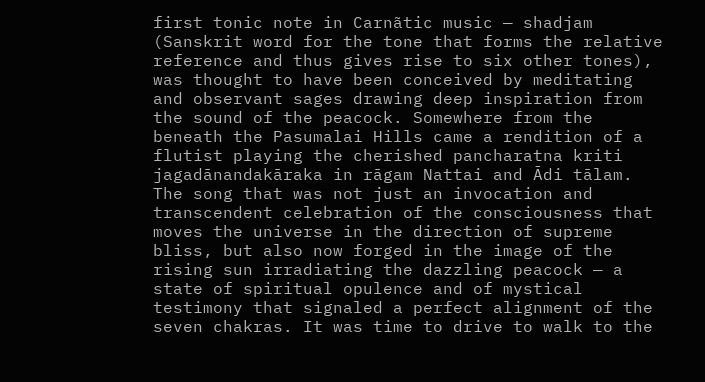first tonic note in Carnãtic music — shadjam (Sanskrit word for the tone that forms the relative reference and thus gives rise to six other tones), was thought to have been conceived by meditating and observant sages drawing deep inspiration from the sound of the peacock. Somewhere from the beneath the Pasumalai Hills came a rendition of a flutist playing the cherished pancharatna kriti jagadānandakāraka in rāgam Nattai and Ādi tālam. The song that was not just an invocation and transcendent celebration of the consciousness that moves the universe in the direction of supreme bliss, but also now forged in the image of the rising sun irradiating the dazzling peacock — a state of spiritual opulence and of mystical testimony that signaled a perfect alignment of the seven chakras. It was time to drive to walk to the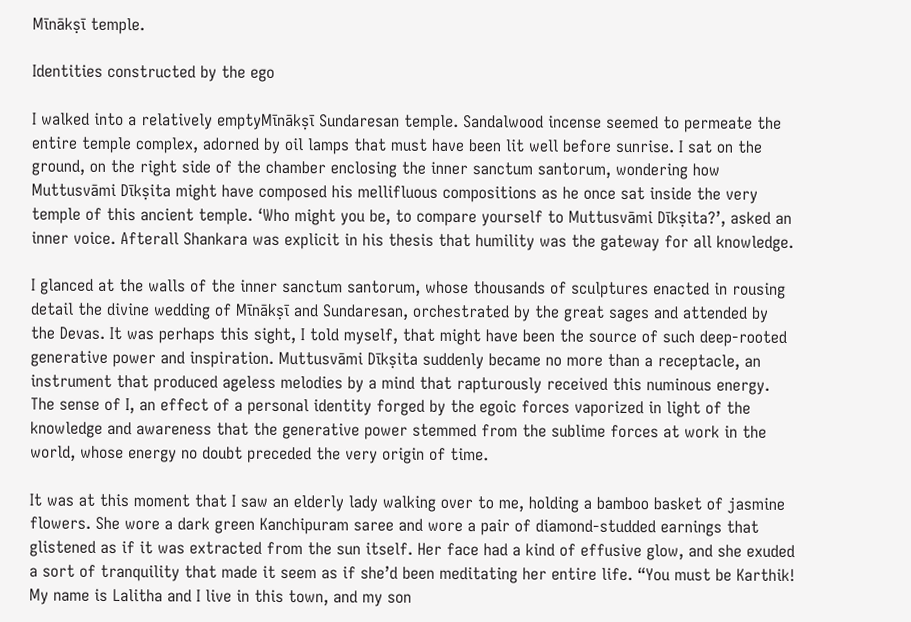Mīnākṣī temple.

Identities constructed by the ego

I walked into a relatively emptyMīnākṣī Sundaresan temple. Sandalwood incense seemed to permeate the entire temple complex, adorned by oil lamps that must have been lit well before sunrise. I sat on the ground, on the right side of the chamber enclosing the inner sanctum santorum, wondering how Muttusvāmi Dīkṣita might have composed his mellifluous compositions as he once sat inside the very temple of this ancient temple. ‘Who might you be, to compare yourself to Muttusvāmi Dīkṣita?’, asked an inner voice. Afterall Shankara was explicit in his thesis that humility was the gateway for all knowledge.

I glanced at the walls of the inner sanctum santorum, whose thousands of sculptures enacted in rousing detail the divine wedding of Mīnākṣī and Sundaresan, orchestrated by the great sages and attended by the Devas. It was perhaps this sight, I told myself, that might have been the source of such deep-rooted generative power and inspiration. Muttusvāmi Dīkṣita suddenly became no more than a receptacle, an instrument that produced ageless melodies by a mind that rapturously received this numinous energy. The sense of I, an effect of a personal identity forged by the egoic forces vaporized in light of the knowledge and awareness that the generative power stemmed from the sublime forces at work in the world, whose energy no doubt preceded the very origin of time.

It was at this moment that I saw an elderly lady walking over to me, holding a bamboo basket of jasmine flowers. She wore a dark green Kanchipuram saree and wore a pair of diamond-studded earnings that glistened as if it was extracted from the sun itself. Her face had a kind of effusive glow, and she exuded a sort of tranquility that made it seem as if she’d been meditating her entire life. “You must be Karthik! My name is Lalitha and I live in this town, and my son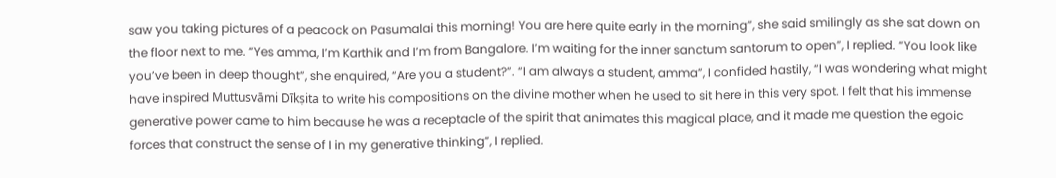saw you taking pictures of a peacock on Pasumalai this morning! You are here quite early in the morning”, she said smilingly as she sat down on the floor next to me. “Yes amma, I’m Karthik and I’m from Bangalore. I’m waiting for the inner sanctum santorum to open”, I replied. “You look like you’ve been in deep thought”, she enquired, “Are you a student?”. “I am always a student, amma”, I confided hastily, “I was wondering what might have inspired Muttusvāmi Dīkṣita to write his compositions on the divine mother when he used to sit here in this very spot. I felt that his immense generative power came to him because he was a receptacle of the spirit that animates this magical place, and it made me question the egoic forces that construct the sense of I in my generative thinking”, I replied.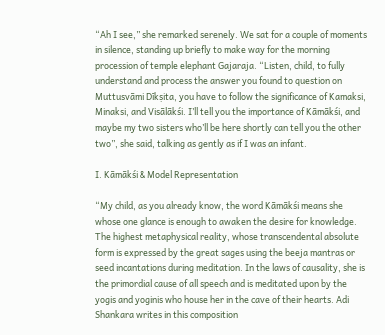“Ah I see,” she remarked serenely. We sat for a couple of moments in silence, standing up briefly to make way for the morning procession of temple elephant Gajaraja. “Listen, child, to fully understand and process the answer you found to question on Muttusvāmi Dīkṣita, you have to follow the significance of Kamaksi, Minaksi, and Visālākśi. I’ll tell you the importance of Kāmākśi, and maybe my two sisters who’ll be here shortly can tell you the other two”, she said, talking as gently as if I was an infant.

I. Kāmākśi & Model Representation

“My child, as you already know, the word Kāmākśi means she whose one glance is enough to awaken the desire for knowledge. The highest metaphysical reality, whose transcendental absolute form is expressed by the great sages using the beeja mantras or seed incantations during meditation. In the laws of causality, she is the primordial cause of all speech and is meditated upon by the yogis and yoginis who house her in the cave of their hearts. Adi Shankara writes in this composition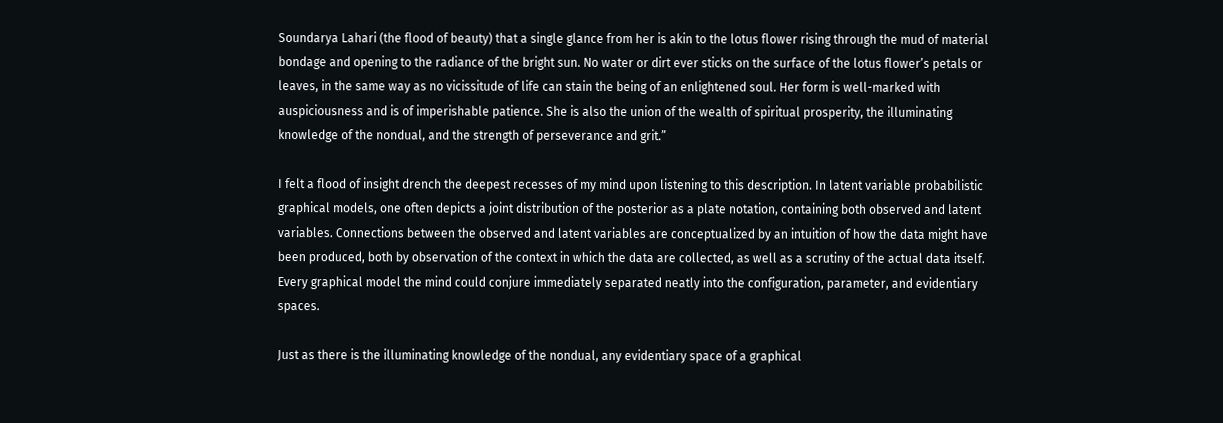Soundarya Lahari (the flood of beauty) that a single glance from her is akin to the lotus flower rising through the mud of material bondage and opening to the radiance of the bright sun. No water or dirt ever sticks on the surface of the lotus flower’s petals or leaves, in the same way as no vicissitude of life can stain the being of an enlightened soul. Her form is well-marked with auspiciousness and is of imperishable patience. She is also the union of the wealth of spiritual prosperity, the illuminating knowledge of the nondual, and the strength of perseverance and grit.”

I felt a flood of insight drench the deepest recesses of my mind upon listening to this description. In latent variable probabilistic graphical models, one often depicts a joint distribution of the posterior as a plate notation, containing both observed and latent variables. Connections between the observed and latent variables are conceptualized by an intuition of how the data might have been produced, both by observation of the context in which the data are collected, as well as a scrutiny of the actual data itself. Every graphical model the mind could conjure immediately separated neatly into the configuration, parameter, and evidentiary spaces.

Just as there is the illuminating knowledge of the nondual, any evidentiary space of a graphical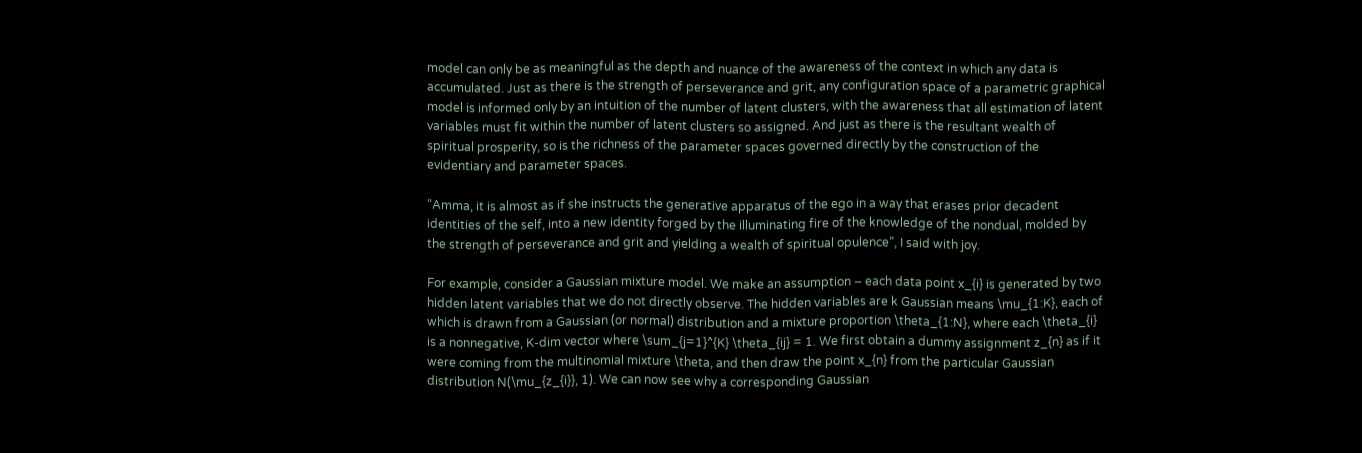model can only be as meaningful as the depth and nuance of the awareness of the context in which any data is accumulated. Just as there is the strength of perseverance and grit, any configuration space of a parametric graphical model is informed only by an intuition of the number of latent clusters, with the awareness that all estimation of latent variables must fit within the number of latent clusters so assigned. And just as there is the resultant wealth of spiritual prosperity, so is the richness of the parameter spaces governed directly by the construction of the evidentiary and parameter spaces.

“Amma, it is almost as if she instructs the generative apparatus of the ego in a way that erases prior decadent identities of the self, into a new identity forged by the illuminating fire of the knowledge of the nondual, molded by the strength of perseverance and grit and yielding a wealth of spiritual opulence”, I said with joy.

For example, consider a Gaussian mixture model. We make an assumption – each data point x_{i} is generated by two hidden latent variables that we do not directly observe. The hidden variables are k Gaussian means \mu_{1:K}, each of which is drawn from a Gaussian (or normal) distribution and a mixture proportion \theta_{1:N}, where each \theta_{i} is a nonnegative, K-dim vector where \sum_{j=1}^{K} \theta_{ij} = 1. We first obtain a dummy assignment z_{n} as if it were coming from the multinomial mixture \theta, and then draw the point x_{n} from the particular Gaussian distribution N(\mu_{z_{i}}, 1). We can now see why a corresponding Gaussian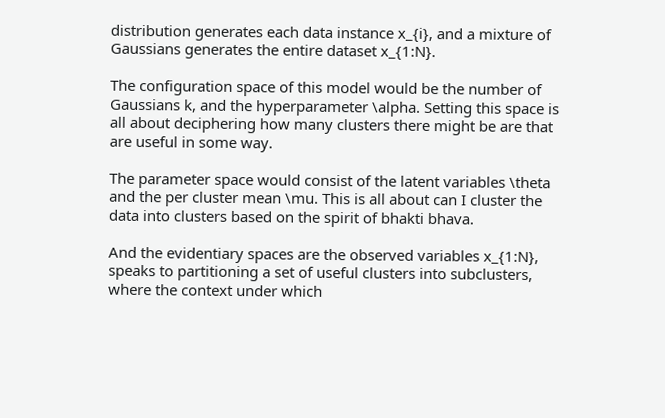distribution generates each data instance x_{i}, and a mixture of Gaussians generates the entire dataset x_{1:N}.

The configuration space of this model would be the number of Gaussians k, and the hyperparameter \alpha. Setting this space is all about deciphering how many clusters there might be are that are useful in some way.

The parameter space would consist of the latent variables \theta and the per cluster mean \mu. This is all about can I cluster the data into clusters based on the spirit of bhakti bhava.

And the evidentiary spaces are the observed variables x_{1:N}, speaks to partitioning a set of useful clusters into subclusters, where the context under which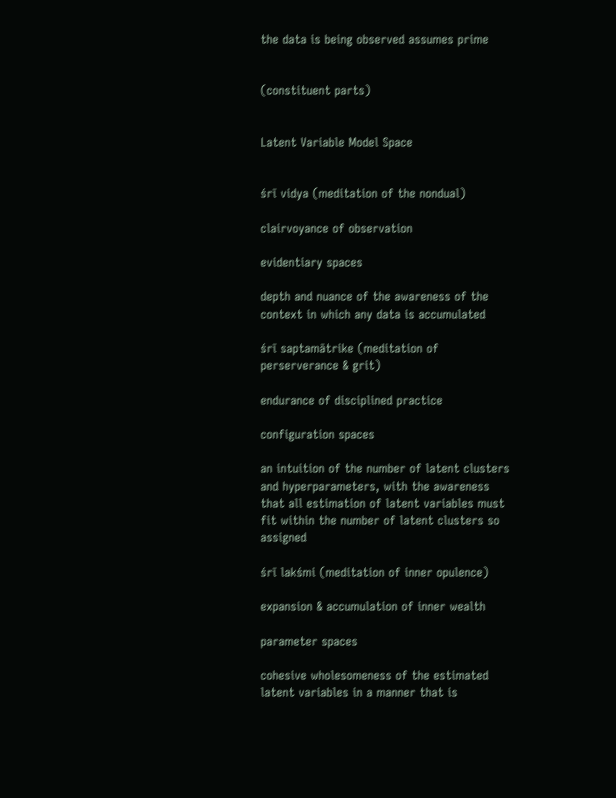the data is being observed assumes prime


(constituent parts)


Latent Variable Model Space


śrī vidya (meditation of the nondual)

clairvoyance of observation

evidentiary spaces

depth and nuance of the awareness of the context in which any data is accumulated

śrī saptamātrike (meditation of perserverance & grit)

endurance of disciplined practice

configuration spaces

an intuition of the number of latent clusters and hyperparameters, with the awareness that all estimation of latent variables must fit within the number of latent clusters so assigned

śrī lakśmi (meditation of inner opulence)

expansion & accumulation of inner wealth

parameter spaces

cohesive wholesomeness of the estimated latent variables in a manner that is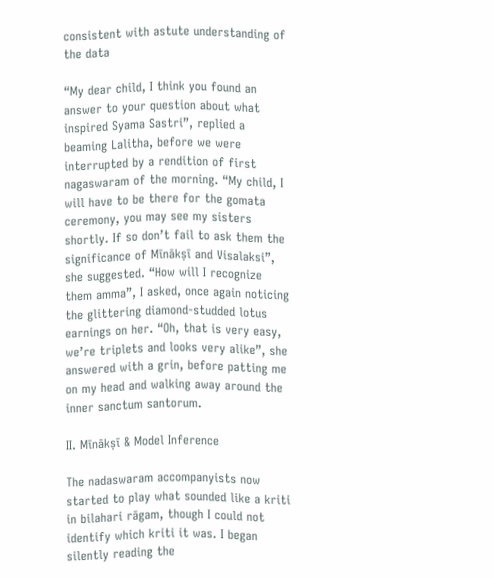consistent with astute understanding of the data

“My dear child, I think you found an answer to your question about what inspired Syama Sastri”, replied a beaming Lalitha, before we were interrupted by a rendition of first nagaswaram of the morning. “My child, I will have to be there for the gomata ceremony, you may see my sisters shortly. If so don’t fail to ask them the significance of Mīnākṣī and Visalaksi”, she suggested. “How will I recognize them amma”, I asked, once again noticing the glittering diamond-studded lotus earnings on her. “Oh, that is very easy, we’re triplets and looks very alike”, she answered with a grin, before patting me on my head and walking away around the inner sanctum santorum.

II. Mīnākṣī & Model Inference

The nadaswaram accompanyists now started to play what sounded like a kriti in bilahari rāgam, though I could not identify which kriti it was. I began silently reading the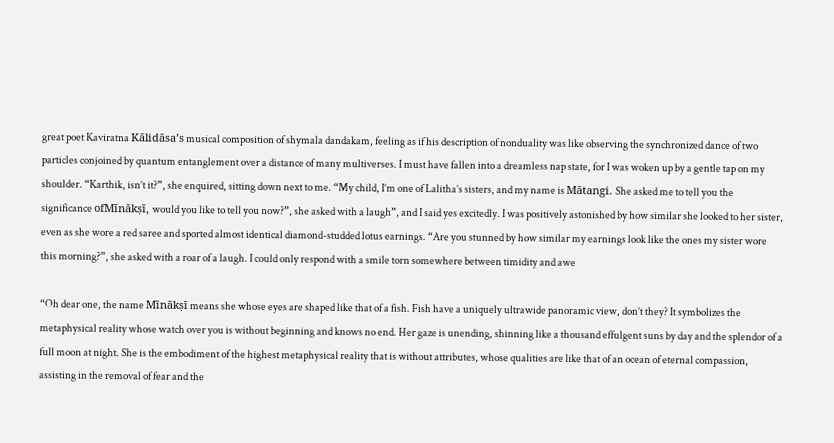great poet Kaviratna Kālidāsa’s musical composition of shymala dandakam, feeling as if his description of nonduality was like observing the synchronized dance of two particles conjoined by quantum entanglement over a distance of many multiverses. I must have fallen into a dreamless nap state, for I was woken up by a gentle tap on my shoulder. “Karthik, isn’t it?”, she enquired, sitting down next to me. “My child, I’m one of Lalitha’s sisters, and my name is Mātangi. She asked me to tell you the significance ofMīnākṣī, would you like to tell you now?”, she asked with a laugh”, and I said yes excitedly. I was positively astonished by how similar she looked to her sister, even as she wore a red saree and sported almost identical diamond-studded lotus earnings. “Are you stunned by how similar my earnings look like the ones my sister wore this morning?”, she asked with a roar of a laugh. I could only respond with a smile torn somewhere between timidity and awe

“Oh dear one, the name Mīnākṣī means she whose eyes are shaped like that of a fish. Fish have a uniquely ultrawide panoramic view, don’t they? It symbolizes the metaphysical reality whose watch over you is without beginning and knows no end. Her gaze is unending, shinning like a thousand effulgent suns by day and the splendor of a full moon at night. She is the embodiment of the highest metaphysical reality that is without attributes, whose qualities are like that of an ocean of eternal compassion, assisting in the removal of fear and the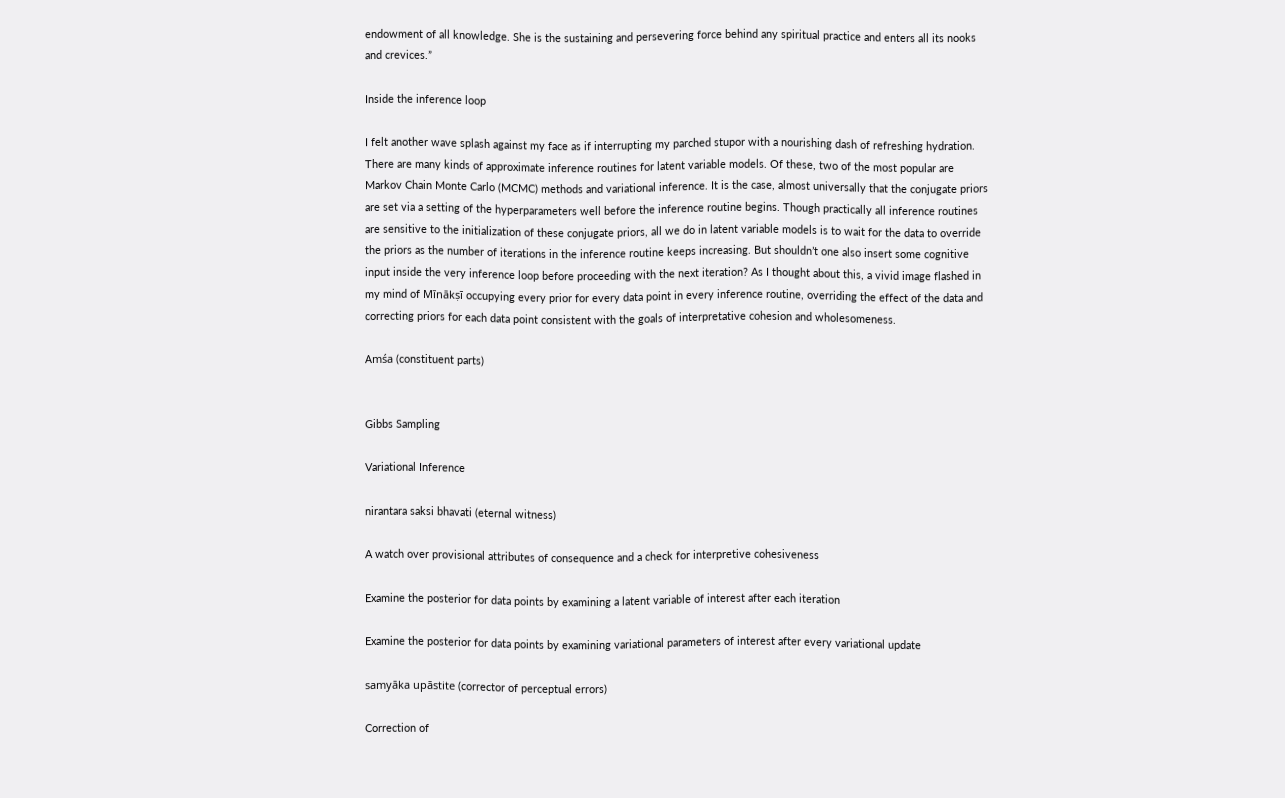endowment of all knowledge. She is the sustaining and persevering force behind any spiritual practice and enters all its nooks and crevices.”

Inside the inference loop

I felt another wave splash against my face as if interrupting my parched stupor with a nourishing dash of refreshing hydration. There are many kinds of approximate inference routines for latent variable models. Of these, two of the most popular are Markov Chain Monte Carlo (MCMC) methods and variational inference. It is the case, almost universally that the conjugate priors are set via a setting of the hyperparameters well before the inference routine begins. Though practically all inference routines are sensitive to the initialization of these conjugate priors, all we do in latent variable models is to wait for the data to override the priors as the number of iterations in the inference routine keeps increasing. But shouldn’t one also insert some cognitive input inside the very inference loop before proceeding with the next iteration? As I thought about this, a vivid image flashed in my mind of Mīnākṣī occupying every prior for every data point in every inference routine, overriding the effect of the data and correcting priors for each data point consistent with the goals of interpretative cohesion and wholesomeness.

Amśa (constituent parts)


Gibbs Sampling

Variational Inference

nirantara saksi bhavati (eternal witness)

A watch over provisional attributes of consequence and a check for interpretive cohesiveness

Examine the posterior for data points by examining a latent variable of interest after each iteration

Examine the posterior for data points by examining variational parameters of interest after every variational update

samyāka upāstite (corrector of perceptual errors)

Correction of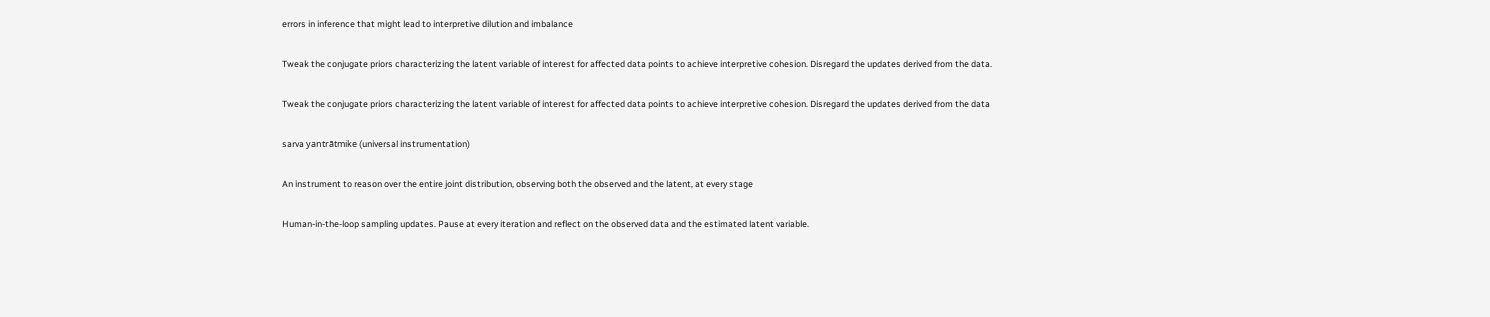errors in inference that might lead to interpretive dilution and imbalance

Tweak the conjugate priors characterizing the latent variable of interest for affected data points to achieve interpretive cohesion. Disregard the updates derived from the data.

Tweak the conjugate priors characterizing the latent variable of interest for affected data points to achieve interpretive cohesion. Disregard the updates derived from the data

sarva yantrātmike (universal instrumentation)

An instrument to reason over the entire joint distribution, observing both the observed and the latent, at every stage

Human-in-the-loop sampling updates. Pause at every iteration and reflect on the observed data and the estimated latent variable.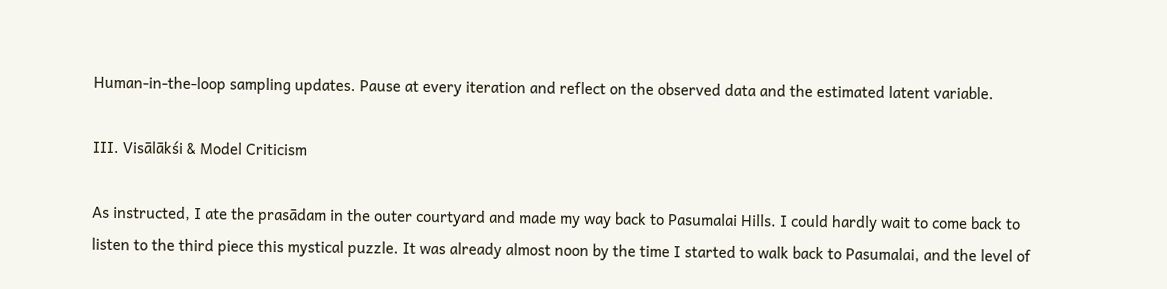Human-in-the-loop sampling updates. Pause at every iteration and reflect on the observed data and the estimated latent variable.

III. Visālākśi & Model Criticism

As instructed, I ate the prasādam in the outer courtyard and made my way back to Pasumalai Hills. I could hardly wait to come back to listen to the third piece this mystical puzzle. It was already almost noon by the time I started to walk back to Pasumalai, and the level of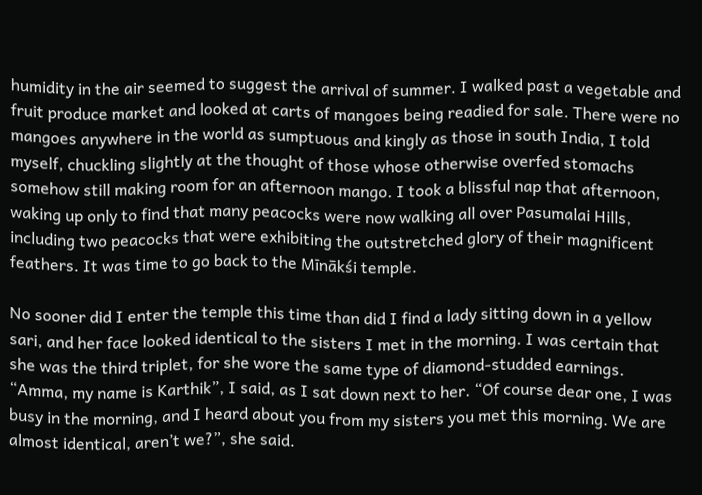humidity in the air seemed to suggest the arrival of summer. I walked past a vegetable and fruit produce market and looked at carts of mangoes being readied for sale. There were no mangoes anywhere in the world as sumptuous and kingly as those in south India, I told myself, chuckling slightly at the thought of those whose otherwise overfed stomachs somehow still making room for an afternoon mango. I took a blissful nap that afternoon, waking up only to find that many peacocks were now walking all over Pasumalai Hills, including two peacocks that were exhibiting the outstretched glory of their magnificent feathers. It was time to go back to the Mīnākśi temple.

No sooner did I enter the temple this time than did I find a lady sitting down in a yellow sari, and her face looked identical to the sisters I met in the morning. I was certain that she was the third triplet, for she wore the same type of diamond-studded earnings. “Amma, my name is Karthik”, I said, as I sat down next to her. “Of course dear one, I was busy in the morning, and I heard about you from my sisters you met this morning. We are almost identical, aren’t we?”, she said.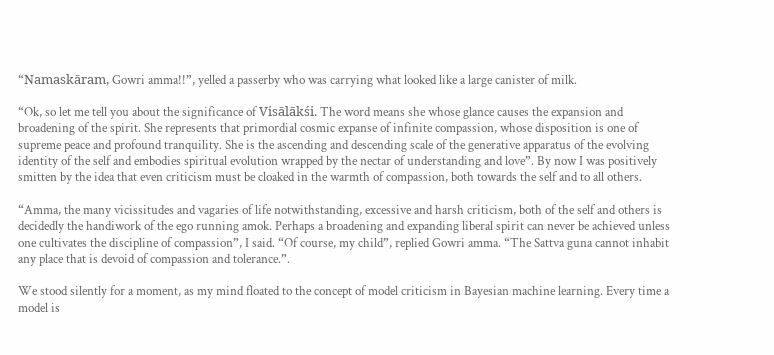“Namaskāram, Gowri amma!!”, yelled a passerby who was carrying what looked like a large canister of milk.

“Ok, so let me tell you about the significance of Visālākśi. The word means she whose glance causes the expansion and broadening of the spirit. She represents that primordial cosmic expanse of infinite compassion, whose disposition is one of supreme peace and profound tranquility. She is the ascending and descending scale of the generative apparatus of the evolving identity of the self and embodies spiritual evolution wrapped by the nectar of understanding and love”. By now I was positively smitten by the idea that even criticism must be cloaked in the warmth of compassion, both towards the self and to all others.

“Amma, the many vicissitudes and vagaries of life notwithstanding, excessive and harsh criticism, both of the self and others is decidedly the handiwork of the ego running amok. Perhaps a broadening and expanding liberal spirit can never be achieved unless one cultivates the discipline of compassion”, I said. “Of course, my child”, replied Gowri amma. “The Sattva guna cannot inhabit any place that is devoid of compassion and tolerance.”.

We stood silently for a moment, as my mind floated to the concept of model criticism in Bayesian machine learning. Every time a model is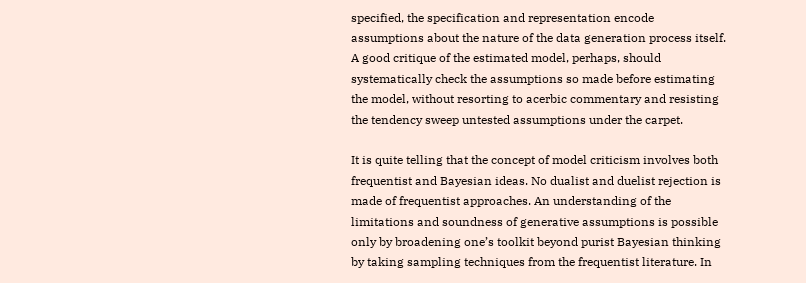specified, the specification and representation encode assumptions about the nature of the data generation process itself. A good critique of the estimated model, perhaps, should systematically check the assumptions so made before estimating the model, without resorting to acerbic commentary and resisting the tendency sweep untested assumptions under the carpet.

It is quite telling that the concept of model criticism involves both frequentist and Bayesian ideas. No dualist and duelist rejection is made of frequentist approaches. An understanding of the limitations and soundness of generative assumptions is possible only by broadening one’s toolkit beyond purist Bayesian thinking by taking sampling techniques from the frequentist literature. In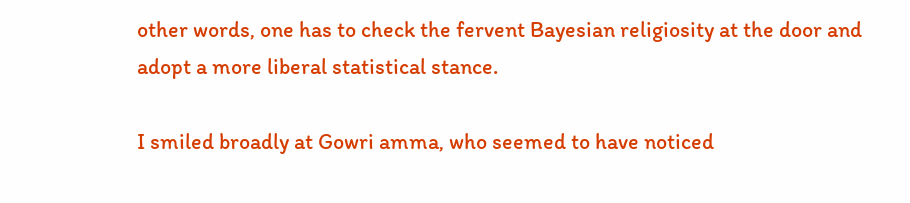other words, one has to check the fervent Bayesian religiosity at the door and adopt a more liberal statistical stance.

I smiled broadly at Gowri amma, who seemed to have noticed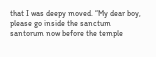that I was deepy moved. “My dear boy, please go inside the sanctum santorum now before the temple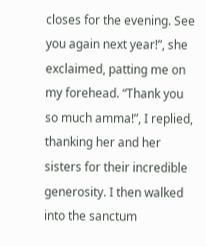closes for the evening. See you again next year!”, she exclaimed, patting me on my forehead. “Thank you so much amma!”, I replied, thanking her and her sisters for their incredible generosity. I then walked into the sanctum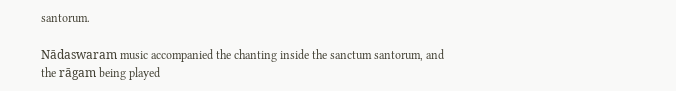santorum.

Nādaswaram music accompanied the chanting inside the sanctum santorum, and the rāgam being played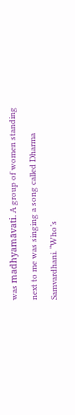was madhyamāvati. A group of women standing next to me was singing a song called Dharma Samvardhani. “Who’s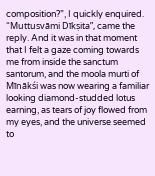composition?”, I quickly enquired. “Muttusvāmi Dīkṣita”, came the reply. And it was in that moment that I felt a gaze coming towards me from inside the sanctum santorum, and the moola murti of Mīnākśi was now wearing a familiar looking diamond-studded lotus earning, as tears of joy flowed from my eyes, and the universe seemed to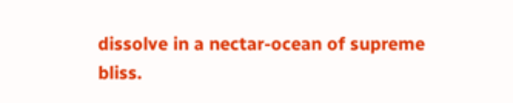dissolve in a nectar-ocean of supreme bliss.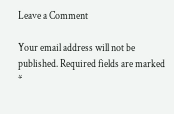Leave a Comment

Your email address will not be published. Required fields are marked *